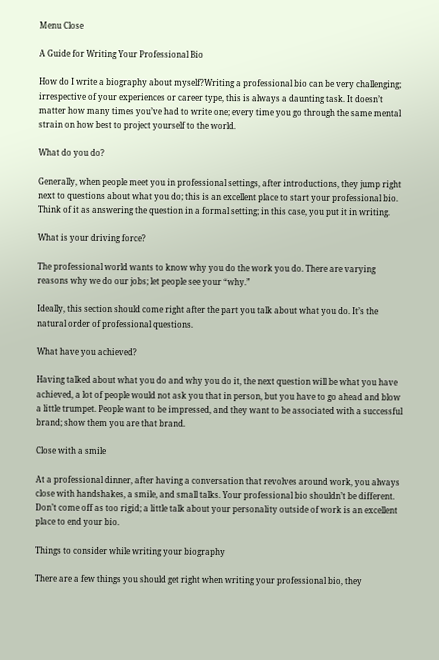Menu Close

A Guide for Writing Your Professional Bio

How do I write a biography about myself?Writing a professional bio can be very challenging; irrespective of your experiences or career type, this is always a daunting task. It doesn’t matter how many times you’ve had to write one; every time you go through the same mental strain on how best to project yourself to the world.

What do you do?

Generally, when people meet you in professional settings, after introductions, they jump right next to questions about what you do; this is an excellent place to start your professional bio. Think of it as answering the question in a formal setting; in this case, you put it in writing.

What is your driving force?

The professional world wants to know why you do the work you do. There are varying reasons why we do our jobs; let people see your “why.”

Ideally, this section should come right after the part you talk about what you do. It’s the natural order of professional questions.

What have you achieved?

Having talked about what you do and why you do it, the next question will be what you have achieved, a lot of people would not ask you that in person, but you have to go ahead and blow a little trumpet. People want to be impressed, and they want to be associated with a successful brand; show them you are that brand.

Close with a smile

At a professional dinner, after having a conversation that revolves around work, you always close with handshakes, a smile, and small talks. Your professional bio shouldn’t be different. Don’t come off as too rigid; a little talk about your personality outside of work is an excellent place to end your bio.

Things to consider while writing your biography

There are a few things you should get right when writing your professional bio, they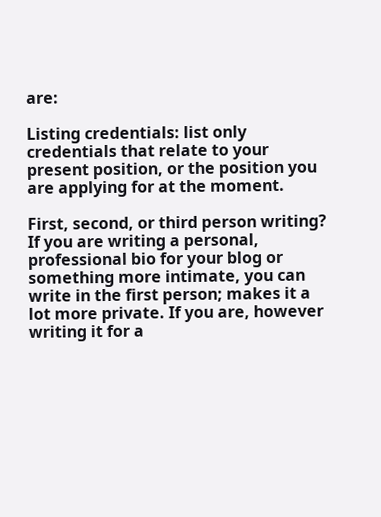are:

Listing credentials: list only credentials that relate to your present position, or the position you are applying for at the moment.

First, second, or third person writing? If you are writing a personal, professional bio for your blog or something more intimate, you can write in the first person; makes it a lot more private. If you are, however writing it for a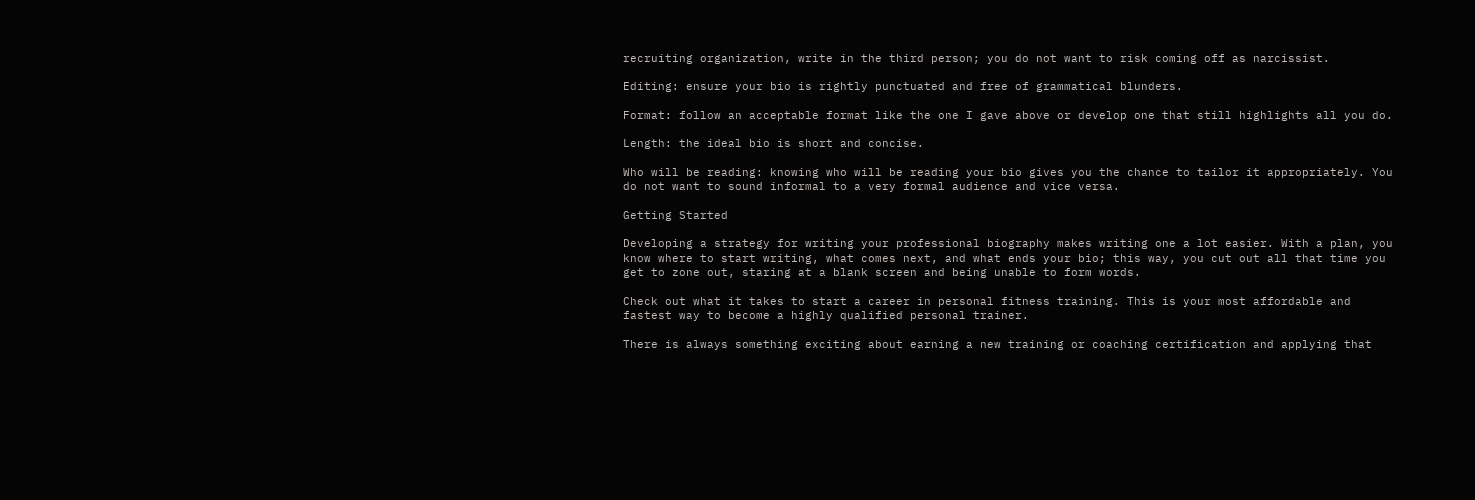recruiting organization, write in the third person; you do not want to risk coming off as narcissist.

Editing: ensure your bio is rightly punctuated and free of grammatical blunders.

Format: follow an acceptable format like the one I gave above or develop one that still highlights all you do.

Length: the ideal bio is short and concise.

Who will be reading: knowing who will be reading your bio gives you the chance to tailor it appropriately. You do not want to sound informal to a very formal audience and vice versa.

Getting Started

Developing a strategy for writing your professional biography makes writing one a lot easier. With a plan, you know where to start writing, what comes next, and what ends your bio; this way, you cut out all that time you get to zone out, staring at a blank screen and being unable to form words.

Check out what it takes to start a career in personal fitness training. This is your most affordable and fastest way to become a highly qualified personal trainer.

There is always something exciting about earning a new training or coaching certification and applying that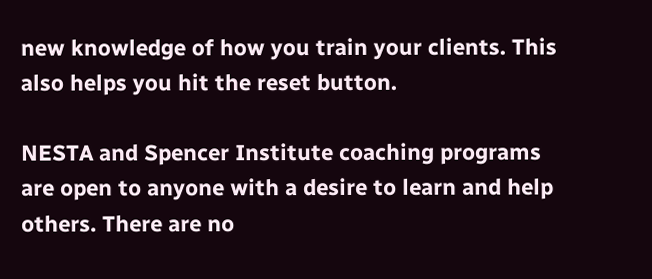new knowledge of how you train your clients. This also helps you hit the reset button.

NESTA and Spencer Institute coaching programs are open to anyone with a desire to learn and help others. There are no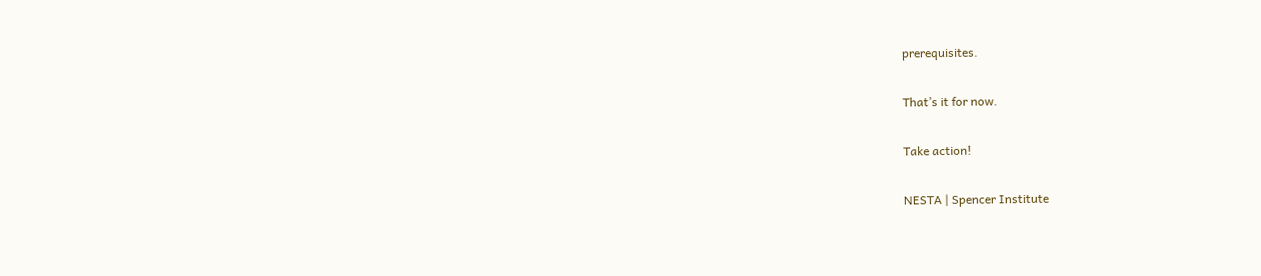prerequisites.

That’s it for now.

Take action!

NESTA | Spencer Institute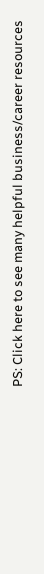PS: Click here to see many helpful business/career resources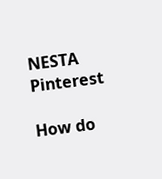NESTA Pinterest

How do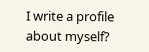I write a profile about myself?